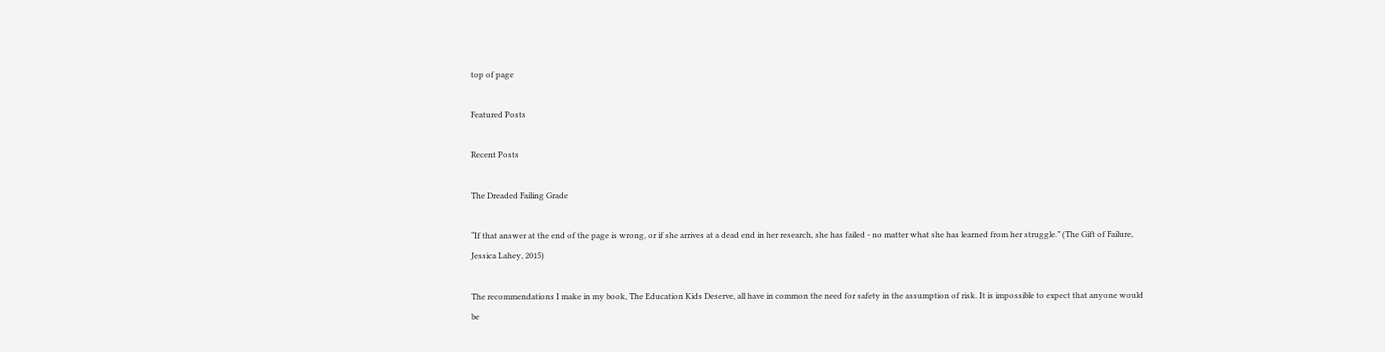top of page

Featured Posts

Recent Posts

The Dreaded Failing Grade

“If that answer at the end of the page is wrong, or if she arrives at a dead end in her research, she has failed - no matter what she has learned from her struggle.” (The Gift of Failure, Jessica Lahey, 2015)

The recommendations I make in my book, The Education Kids Deserve, all have in common the need for safety in the assumption of risk. It is impossible to expect that anyone would be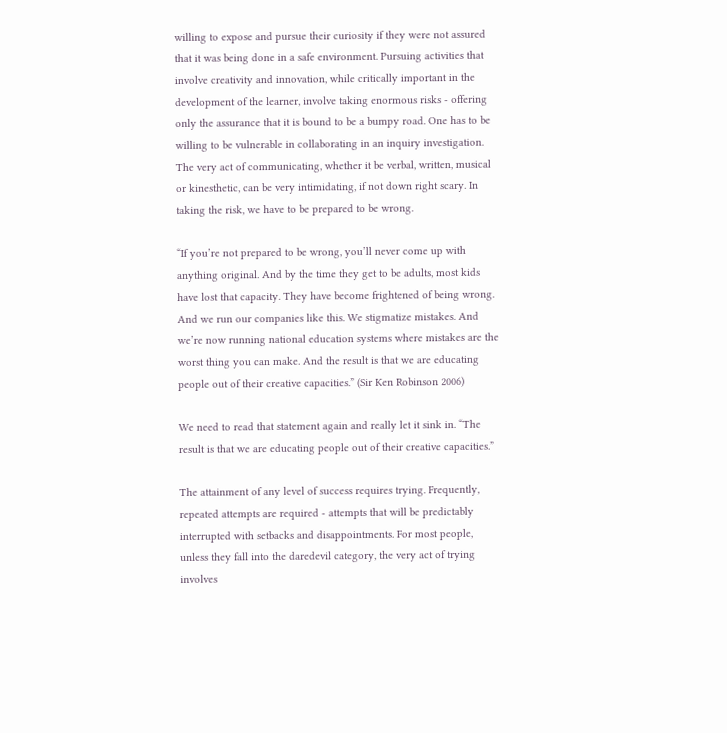willing to expose and pursue their curiosity if they were not assured that it was being done in a safe environment. Pursuing activities that involve creativity and innovation, while critically important in the development of the learner, involve taking enormous risks - offering only the assurance that it is bound to be a bumpy road. One has to be willing to be vulnerable in collaborating in an inquiry investigation. The very act of communicating, whether it be verbal, written, musical or kinesthetic, can be very intimidating, if not down right scary. In taking the risk, we have to be prepared to be wrong.

“If you’re not prepared to be wrong, you’ll never come up with anything original. And by the time they get to be adults, most kids have lost that capacity. They have become frightened of being wrong. And we run our companies like this. We stigmatize mistakes. And we’re now running national education systems where mistakes are the worst thing you can make. And the result is that we are educating people out of their creative capacities.” (Sir Ken Robinson 2006)

We need to read that statement again and really let it sink in. “The result is that we are educating people out of their creative capacities.”

The attainment of any level of success requires trying. Frequently, repeated attempts are required - attempts that will be predictably interrupted with setbacks and disappointments. For most people, unless they fall into the daredevil category, the very act of trying involves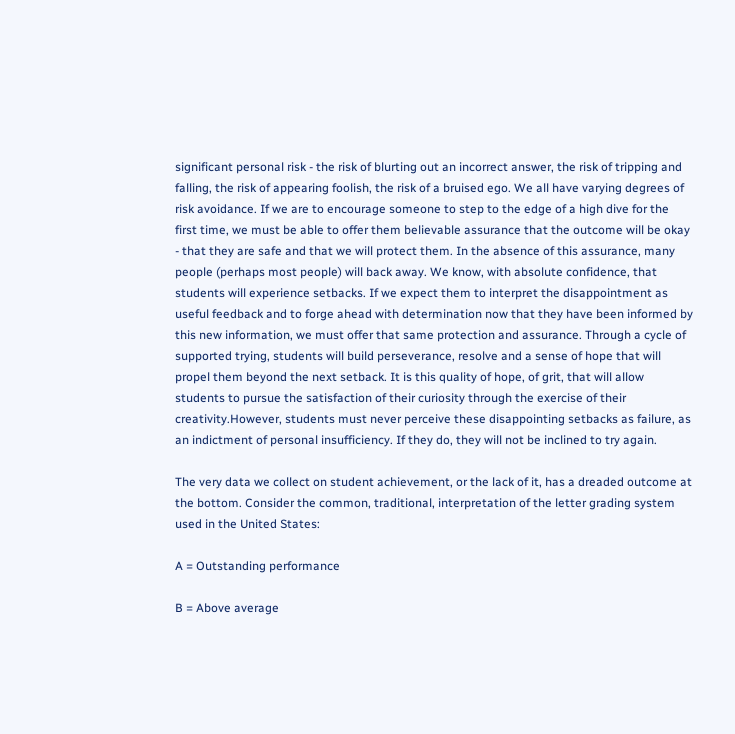significant personal risk - the risk of blurting out an incorrect answer, the risk of tripping and falling, the risk of appearing foolish, the risk of a bruised ego. We all have varying degrees of risk avoidance. If we are to encourage someone to step to the edge of a high dive for the first time, we must be able to offer them believable assurance that the outcome will be okay - that they are safe and that we will protect them. In the absence of this assurance, many people (perhaps most people) will back away. We know, with absolute confidence, that students will experience setbacks. If we expect them to interpret the disappointment as useful feedback and to forge ahead with determination now that they have been informed by this new information, we must offer that same protection and assurance. Through a cycle of supported trying, students will build perseverance, resolve and a sense of hope that will propel them beyond the next setback. It is this quality of hope, of grit, that will allow students to pursue the satisfaction of their curiosity through the exercise of their creativity.However, students must never perceive these disappointing setbacks as failure, as an indictment of personal insufficiency. If they do, they will not be inclined to try again.

The very data we collect on student achievement, or the lack of it, has a dreaded outcome at the bottom. Consider the common, traditional, interpretation of the letter grading system used in the United States:

A = Outstanding performance

B = Above average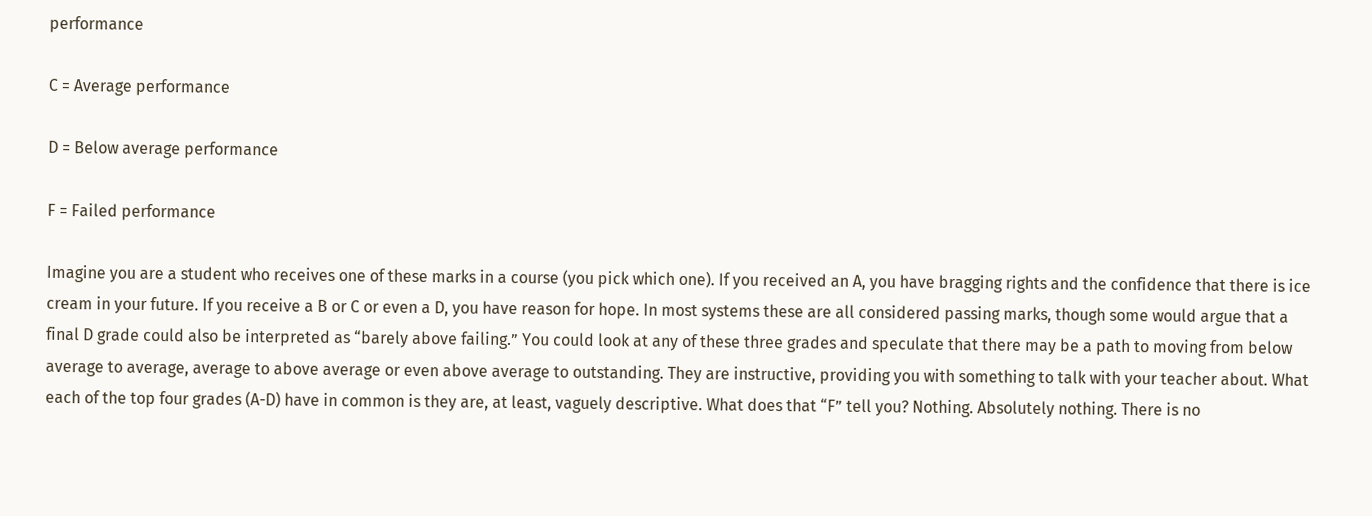performance

C = Average performance

D = Below average performance

F = Failed performance

Imagine you are a student who receives one of these marks in a course (you pick which one). If you received an A, you have bragging rights and the confidence that there is ice cream in your future. If you receive a B or C or even a D, you have reason for hope. In most systems these are all considered passing marks, though some would argue that a final D grade could also be interpreted as “barely above failing.” You could look at any of these three grades and speculate that there may be a path to moving from below average to average, average to above average or even above average to outstanding. They are instructive, providing you with something to talk with your teacher about. What each of the top four grades (A-D) have in common is they are, at least, vaguely descriptive. What does that “F” tell you? Nothing. Absolutely nothing. There is no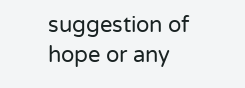suggestion of hope or any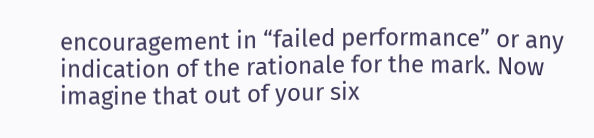encouragement in “failed performance” or any indication of the rationale for the mark. Now imagine that out of your six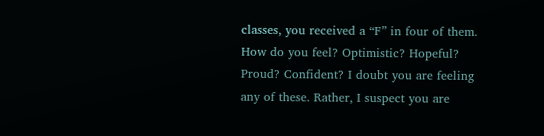classes, you received a “F” in four of them. How do you feel? Optimistic? Hopeful? Proud? Confident? I doubt you are feeling any of these. Rather, I suspect you are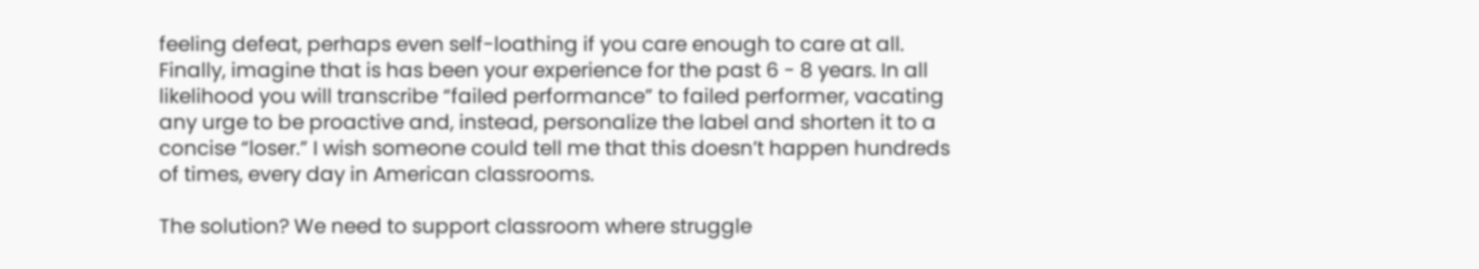feeling defeat, perhaps even self-loathing if you care enough to care at all. Finally, imagine that is has been your experience for the past 6 - 8 years. In all likelihood you will transcribe “failed performance” to failed performer, vacating any urge to be proactive and, instead, personalize the label and shorten it to a concise “loser.” I wish someone could tell me that this doesn’t happen hundreds of times, every day in American classrooms.

The solution? We need to support classroom where struggle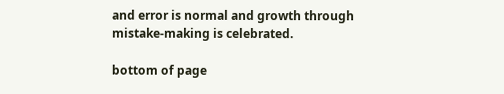and error is normal and growth through mistake-making is celebrated.

bottom of page